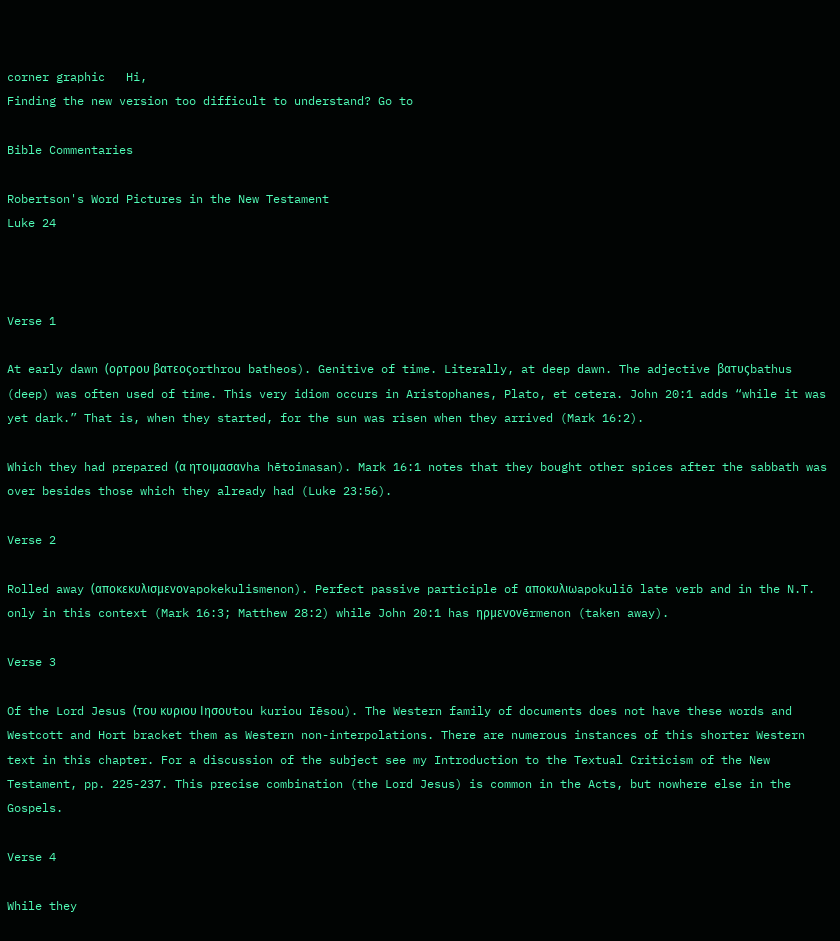corner graphic   Hi,
Finding the new version too difficult to understand? Go to

Bible Commentaries

Robertson's Word Pictures in the New Testament
Luke 24



Verse 1

At early dawn (ορτρου βατεοςorthrou batheos). Genitive of time. Literally, at deep dawn. The adjective βατυςbathus (deep) was often used of time. This very idiom occurs in Aristophanes, Plato, et cetera. John 20:1 adds “while it was yet dark.” That is, when they started, for the sun was risen when they arrived (Mark 16:2).

Which they had prepared (α ητοιμασανha hētoimasan). Mark 16:1 notes that they bought other spices after the sabbath was over besides those which they already had (Luke 23:56).

Verse 2

Rolled away (αποκεκυλισμενονapokekulismenon). Perfect passive participle of αποκυλιωapokuliō late verb and in the N.T. only in this context (Mark 16:3; Matthew 28:2) while John 20:1 has ηρμενονērmenon (taken away).

Verse 3

Of the Lord Jesus (του κυριου Ιησουtou kuriou Iēsou). The Western family of documents does not have these words and Westcott and Hort bracket them as Western non-interpolations. There are numerous instances of this shorter Western text in this chapter. For a discussion of the subject see my Introduction to the Textual Criticism of the New Testament, pp. 225-237. This precise combination (the Lord Jesus) is common in the Acts, but nowhere else in the Gospels.

Verse 4

While they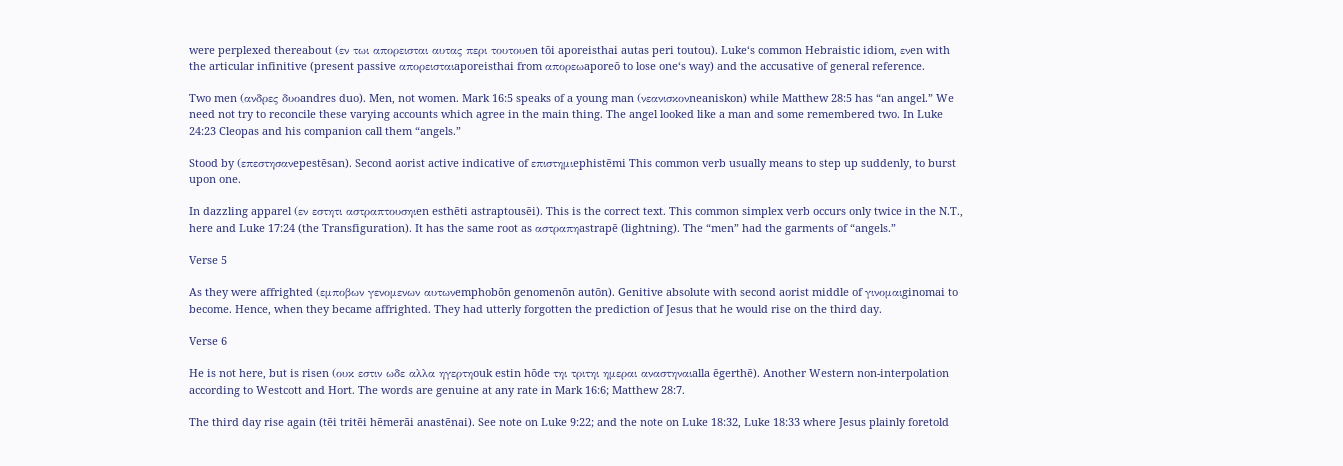were perplexed thereabout (εν τωι απορεισται αυτας περι τουτουen tōi aporeisthai autas peri toutou). Luke‘s common Hebraistic idiom, ενen with the articular infinitive (present passive απορεισταιaporeisthai from απορεωaporeō to lose one‘s way) and the accusative of general reference.

Two men (ανδρες δυοandres duo). Men, not women. Mark 16:5 speaks of a young man (νεανισκονneaniskon) while Matthew 28:5 has “an angel.” We need not try to reconcile these varying accounts which agree in the main thing. The angel looked like a man and some remembered two. In Luke 24:23 Cleopas and his companion call them “angels.”

Stood by (επεστησανepestēsan). Second aorist active indicative of επιστημιephistēmi This common verb usually means to step up suddenly, to burst upon one.

In dazzling apparel (εν εστητι αστραπτουσηιen esthēti astraptousēi). This is the correct text. This common simplex verb occurs only twice in the N.T., here and Luke 17:24 (the Transfiguration). It has the same root as αστραπηastrapē (lightning). The “men” had the garments of “angels.”

Verse 5

As they were affrighted (εμποβων γενομενων αυτωνemphobōn genomenōn autōn). Genitive absolute with second aorist middle of γινομαιginomai to become. Hence, when they became affrighted. They had utterly forgotten the prediction of Jesus that he would rise on the third day.

Verse 6

He is not here, but is risen (ουκ εστιν ωδε αλλα ηγερτηouk estin hōde τηι τριτηι ημεραι αναστηναιalla ēgerthē). Another Western non-interpolation according to Westcott and Hort. The words are genuine at any rate in Mark 16:6; Matthew 28:7.

The third day rise again (tēi tritēi hēmerāi anastēnai). See note on Luke 9:22; and the note on Luke 18:32, Luke 18:33 where Jesus plainly foretold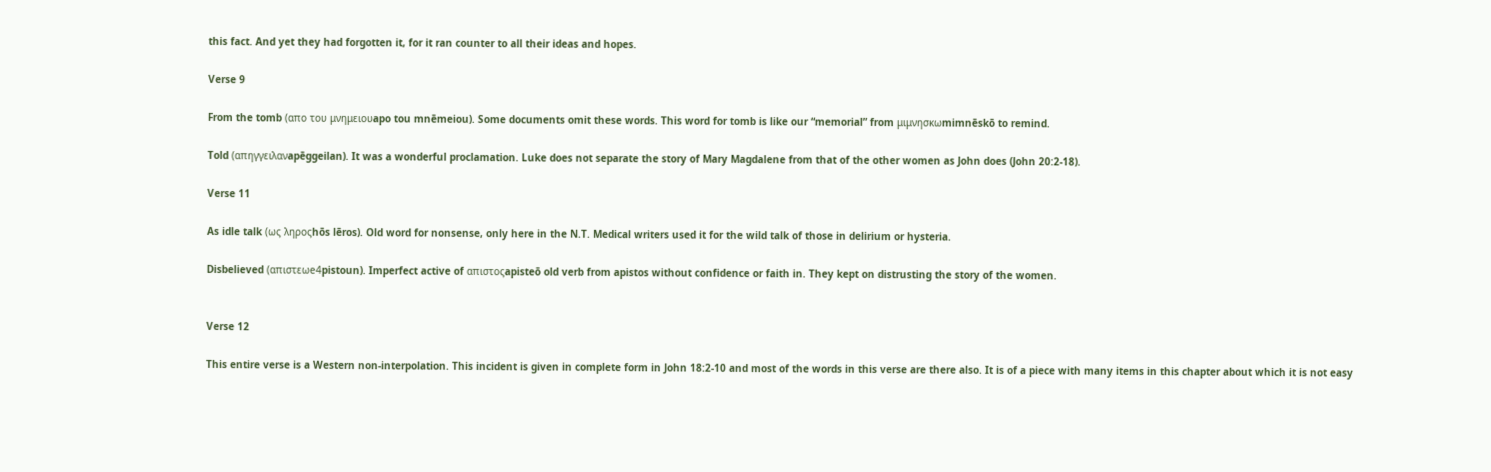this fact. And yet they had forgotten it, for it ran counter to all their ideas and hopes.

Verse 9

From the tomb (απο του μνημειουapo tou mnēmeiou). Some documents omit these words. This word for tomb is like our “memorial” from μιμνησκωmimnēskō to remind.

Told (απηγγειλανapēggeilan). It was a wonderful proclamation. Luke does not separate the story of Mary Magdalene from that of the other women as John does (John 20:2-18).

Verse 11

As idle talk (ως ληροςhōs lēros). Old word for nonsense, only here in the N.T. Medical writers used it for the wild talk of those in delirium or hysteria.

Disbelieved (απιστεωe4pistoun). Imperfect active of απιστοςapisteō old verb from apistos without confidence or faith in. They kept on distrusting the story of the women.


Verse 12

This entire verse is a Western non-interpolation. This incident is given in complete form in John 18:2-10 and most of the words in this verse are there also. It is of a piece with many items in this chapter about which it is not easy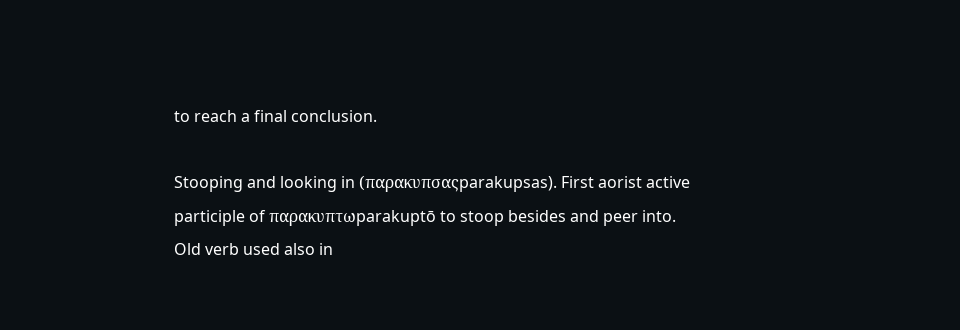to reach a final conclusion.

Stooping and looking in (παρακυπσαςparakupsas). First aorist active participle of παρακυπτωparakuptō to stoop besides and peer into. Old verb used also in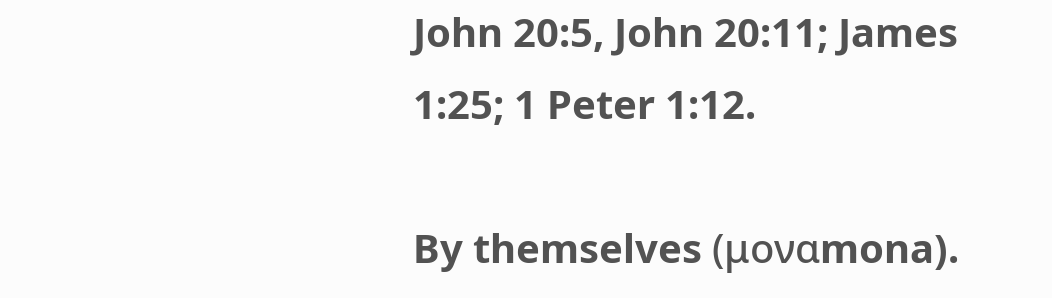John 20:5, John 20:11; James 1:25; 1 Peter 1:12.

By themselves (μοναmona).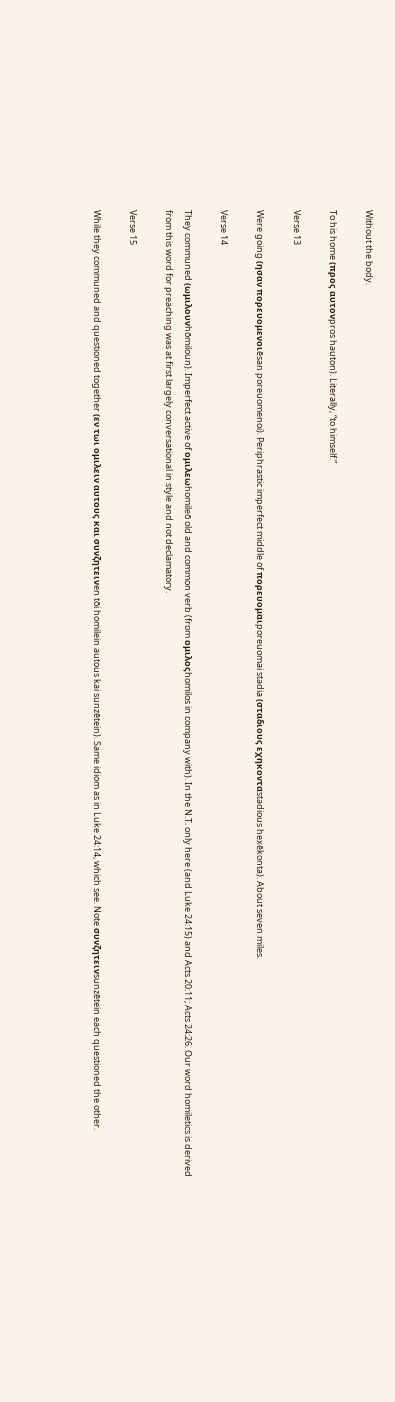Without the body.

To his home (προς αυτονpros hauton). Literally, “to himself.”

Verse 13

Were going (ησαν πορευομενοιēsan poreuomenoi). Periphrastic imperfect middle of πορευομαιporeuomai stadia (σταδιους εχηκονταstadious hexēkonta). About seven miles.

Verse 14

They communed (ωμιλουνhōmiloun). Imperfect active of ομιλεωhomileō old and common verb (from ομιλοςhomilos in company with). In the N.T. only here (and Luke 24:15) and Acts 20:11; Acts 24:26. Our word homiletics is derived from this word for preaching was at first largely conversational in style and not declamatory.

Verse 15

While they communed and questioned together (εν τωι ομιλειν αυτους και συνζητεινen tōi homilein autous kai sunzētein). Same idiom as in Luke 24:14, which see. Note συνζητεινsunzētein each questioned the other.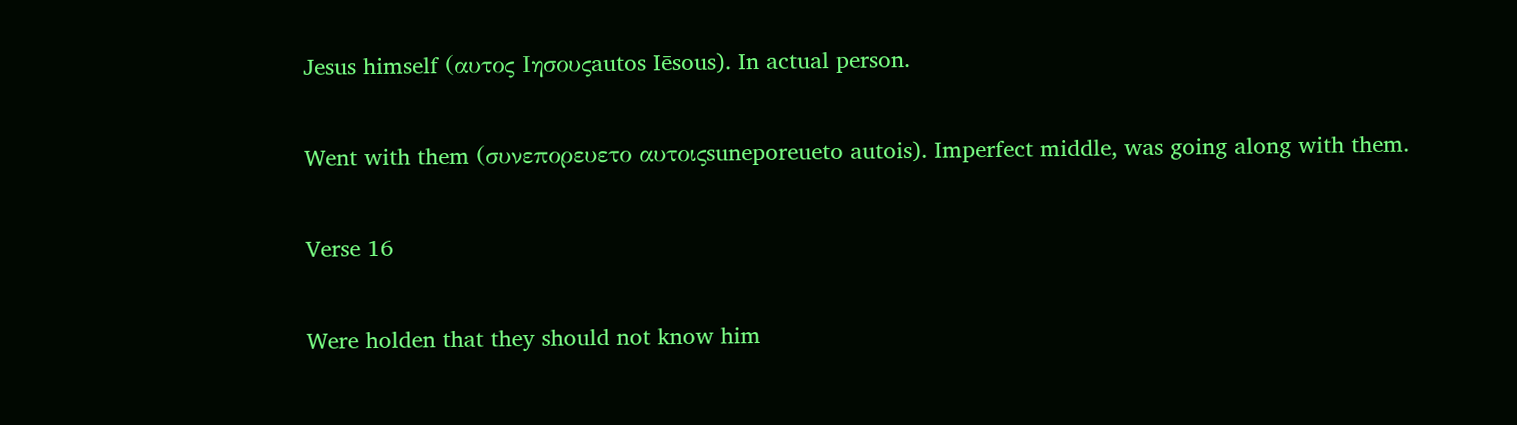Jesus himself (αυτος Ιησουςautos Iēsous). In actual person.

Went with them (συνεπορευετο αυτοιςsuneporeueto autois). Imperfect middle, was going along with them.

Verse 16

Were holden that they should not know him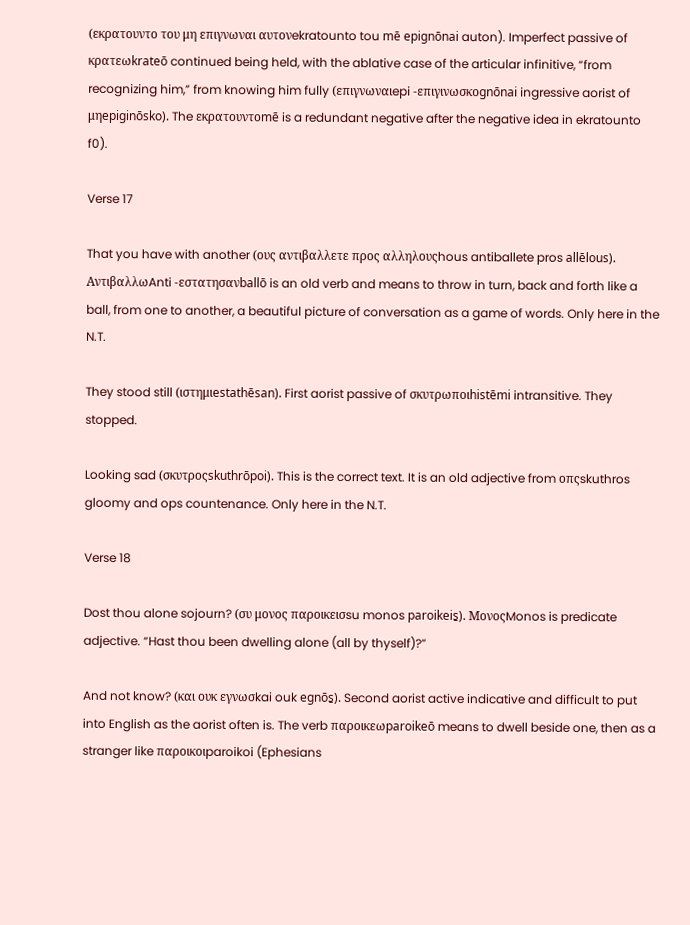(εκρατουντο του μη επιγνωναι αυτονekratounto tou mē epignōnai auton). Imperfect passive of κρατεωkrateō continued being held, with the ablative case of the articular infinitive, “from recognizing him,” from knowing him fully (επιγνωναιepi -επιγινωσκοgnōnai ingressive aorist of μηepiginōsko). The εκρατουντοmē is a redundant negative after the negative idea in ekratounto f0).

Verse 17

That you have with another (ους αντιβαλλετε προς αλληλουςhous antiballete pros allēlous). ΑντιβαλλωAnti -εστατησανballō is an old verb and means to throw in turn, back and forth like a ball, from one to another, a beautiful picture of conversation as a game of words. Only here in the N.T.

They stood still (ιστημιestathēsan). First aorist passive of σκυτρωποιhistēmi intransitive. They stopped.

Looking sad (σκυτροςskuthrōpoi). This is the correct text. It is an old adjective from οπςskuthros gloomy and ops countenance. Only here in the N.T.

Verse 18

Dost thou alone sojourn? (συ μονος παροικεισsu monos paroikeis̱). ΜονοςMonos is predicate adjective. “Hast thou been dwelling alone (all by thyself)?”

And not know? (και ουκ εγνωσkai ouk egnōs̱). Second aorist active indicative and difficult to put into English as the aorist often is. The verb παροικεωparoikeō means to dwell beside one, then as a stranger like παροικοιparoikoi (Ephesians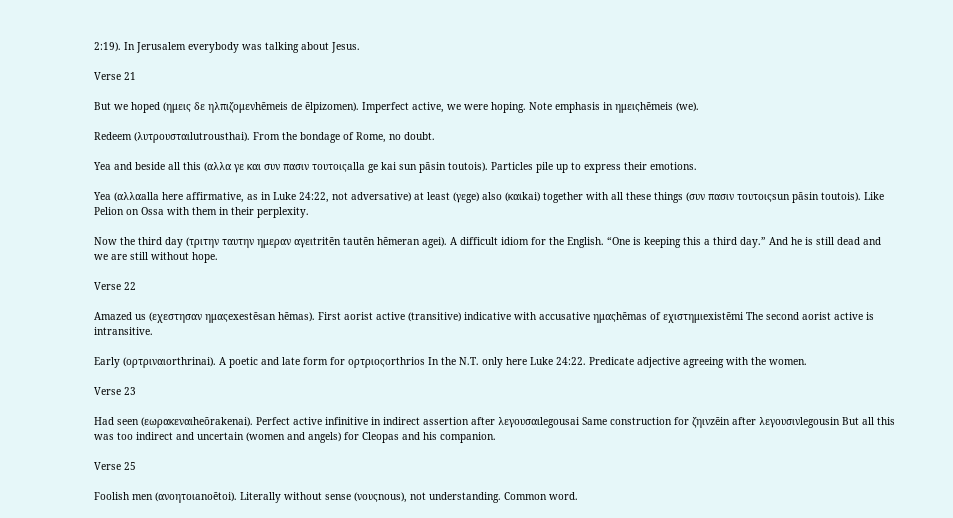2:19). In Jerusalem everybody was talking about Jesus.

Verse 21

But we hoped (ημεις δε ηλπιζομενhēmeis de ēlpizomen). Imperfect active, we were hoping. Note emphasis in ημειςhēmeis (we).

Redeem (λυτρουσταιlutrousthai). From the bondage of Rome, no doubt.

Yea and beside all this (αλλα γε και συν πασιν τουτοιςalla ge kai sun pāsin toutois). Particles pile up to express their emotions.

Yea (αλλαalla here affirmative, as in Luke 24:22, not adversative) at least (γεge) also (καιkai) together with all these things (συν πασιν τουτοιςsun pāsin toutois). Like Pelion on Ossa with them in their perplexity.

Now the third day (τριτην ταυτην ημεραν αγειtritēn tautēn hēmeran agei). A difficult idiom for the English. “One is keeping this a third day.” And he is still dead and we are still without hope.

Verse 22

Amazed us (εχεστησαν ημαςexestēsan hēmas). First aorist active (transitive) indicative with accusative ημαςhēmas of εχιστημιexistēmi The second aorist active is intransitive.

Early (ορτριναιorthrinai). A poetic and late form for ορτριοςorthrios In the N.T. only here Luke 24:22. Predicate adjective agreeing with the women.

Verse 23

Had seen (εωρακεναιheōrakenai). Perfect active infinitive in indirect assertion after λεγουσαιlegousai Same construction for ζηινzēin after λεγουσινlegousin But all this was too indirect and uncertain (women and angels) for Cleopas and his companion.

Verse 25

Foolish men (ανοητοιanoētoi). Literally without sense (νουςnous), not understanding. Common word.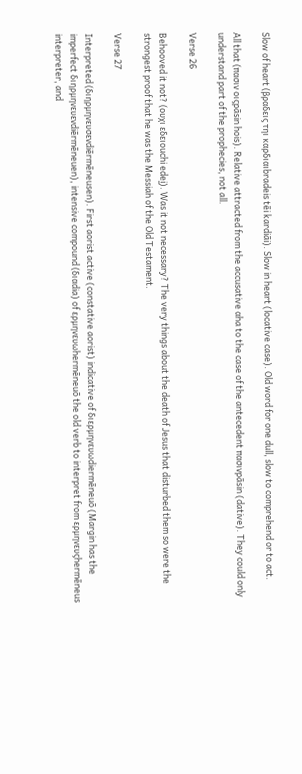Slow of heart (βραδεις τηι καρδιαιbradeis tēi kardiāi). Slow in heart (locative case). Old word for one dull, slow to comprehend or to act.

All that (πασιν οιςpāsin hois). Relative attracted from the accusative αha to the case of the antecedent πασινpāsin (dative). They could only understand part of the prophecies, not all.

Verse 26

Behooved it not? (ουχι εδειouchi edei̱). Was it not necessary? The very things about the death of Jesus that disturbed them so were the strongest proof that he was the Messiah of the Old Testament.

Verse 27

Interpreted (διηρμηνευσενdiērmēneusen). First aorist active (constative aorist) indicative of διερμηνευωdiermēneuō (Margin has the imperfect διηρμηνευενdiērmēneuen), intensive compound (διαdia) of ερμηνευωhermēneuō the old verb to interpret from ερμηνευςhermēneus interpreter, and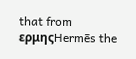that from ερμηςHermēs the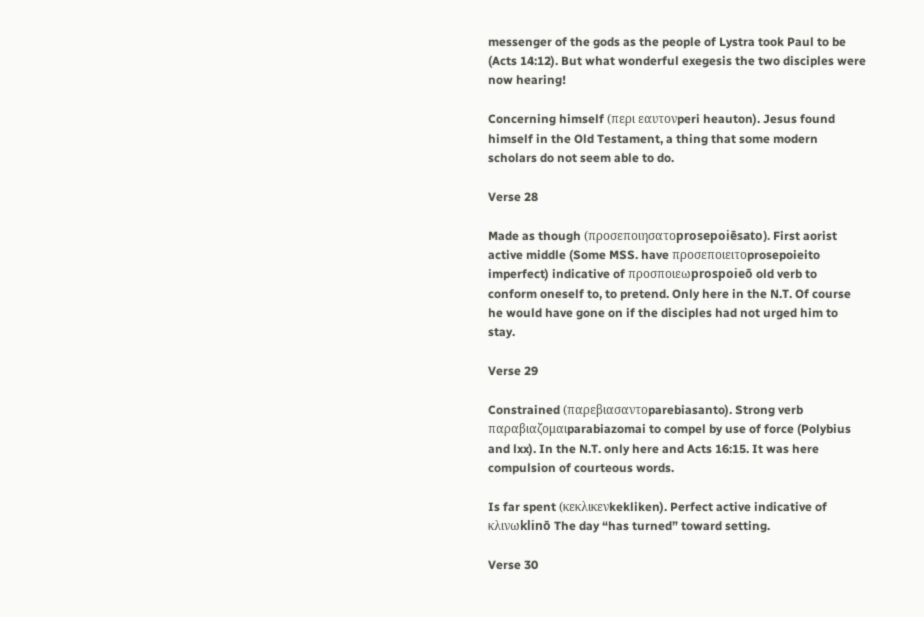messenger of the gods as the people of Lystra took Paul to be (Acts 14:12). But what wonderful exegesis the two disciples were now hearing!

Concerning himself (περι εαυτονperi heauton). Jesus found himself in the Old Testament, a thing that some modern scholars do not seem able to do.

Verse 28

Made as though (προσεποιησατοprosepoiēsato). First aorist active middle (Some MSS. have προσεποιειτοprosepoieito imperfect) indicative of προσποιεωprospoieō old verb to conform oneself to, to pretend. Only here in the N.T. Of course he would have gone on if the disciples had not urged him to stay.

Verse 29

Constrained (παρεβιασαντοparebiasanto). Strong verb παραβιαζομαιparabiazomai to compel by use of force (Polybius and lxx). In the N.T. only here and Acts 16:15. It was here compulsion of courteous words.

Is far spent (κεκλικενkekliken). Perfect active indicative of κλινωklinō The day “has turned” toward setting.

Verse 30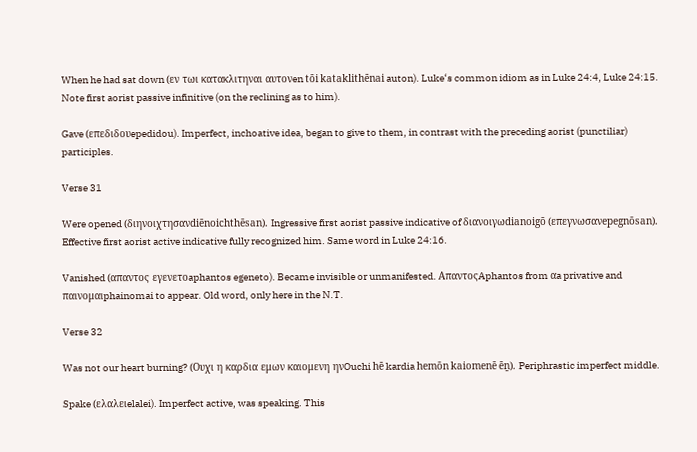When he had sat down (εν τωι κατακλιτηναι αυτονen tōi kataklithēnai auton). Luke‘s common idiom as in Luke 24:4, Luke 24:15. Note first aorist passive infinitive (on the reclining as to him).

Gave (επεδιδουepedidou). Imperfect, inchoative idea, began to give to them, in contrast with the preceding aorist (punctiliar) participles.

Verse 31

Were opened (διηνοιχτησανdiēnoichthēsan). Ingressive first aorist passive indicative of διανοιγωdianoigō (επεγνωσανepegnōsan). Effective first aorist active indicative fully recognized him. Same word in Luke 24:16.

Vanished (απαντος εγενετοaphantos egeneto). Became invisible or unmanifested. ΑπαντοςAphantos from αa privative and παινομαιphainomai to appear. Old word, only here in the N.T.

Verse 32

Was not our heart burning? (Ουχι η καρδια εμων καιομενη ηνOuchi hē kardia hemōn kaiomenē ēṉ). Periphrastic imperfect middle.

Spake (ελαλειelalei). Imperfect active, was speaking. This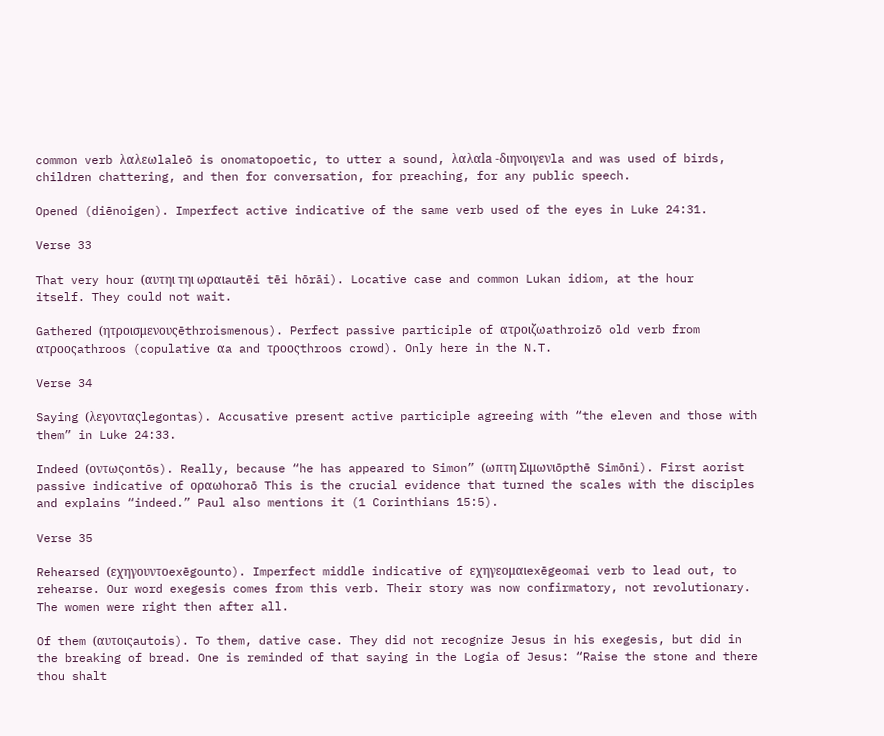common verb λαλεωlaleō is onomatopoetic, to utter a sound, λαλαla -διηνοιγενla and was used of birds, children chattering, and then for conversation, for preaching, for any public speech.

Opened (diēnoigen). Imperfect active indicative of the same verb used of the eyes in Luke 24:31.

Verse 33

That very hour (αυτηι τηι ωραιautēi tēi hōrāi). Locative case and common Lukan idiom, at the hour itself. They could not wait.

Gathered (ητροισμενουςēthroismenous). Perfect passive participle of ατροιζωathroizō old verb from ατροοςathroos (copulative αa and τροοςthroos crowd). Only here in the N.T.

Verse 34

Saying (λεγονταςlegontas). Accusative present active participle agreeing with “the eleven and those with them” in Luke 24:33.

Indeed (οντωςontōs). Really, because “he has appeared to Simon” (ωπτη Σιμωνιōpthē Simōni). First aorist passive indicative of οραωhoraō This is the crucial evidence that turned the scales with the disciples and explains “indeed.” Paul also mentions it (1 Corinthians 15:5).

Verse 35

Rehearsed (εχηγουντοexēgounto). Imperfect middle indicative of εχηγεομαιexēgeomai verb to lead out, to rehearse. Our word exegesis comes from this verb. Their story was now confirmatory, not revolutionary. The women were right then after all.

Of them (αυτοιςautois). To them, dative case. They did not recognize Jesus in his exegesis, but did in the breaking of bread. One is reminded of that saying in the Logia of Jesus: “Raise the stone and there thou shalt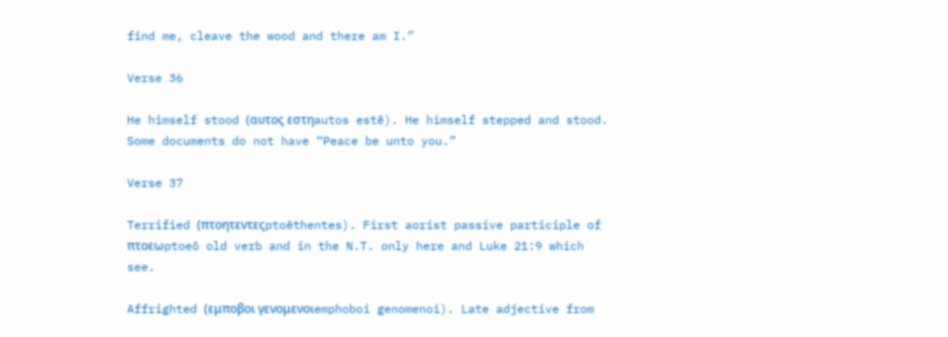find me, cleave the wood and there am I.”

Verse 36

He himself stood (αυτος εστηautos estē). He himself stepped and stood. Some documents do not have “Peace be unto you.”

Verse 37

Terrified (πτοητεντεςptoēthentes). First aorist passive participle of πτοεωptoeō old verb and in the N.T. only here and Luke 21:9 which see.

Affrighted (εμποβοι γενομενοιemphoboi genomenoi). Late adjective from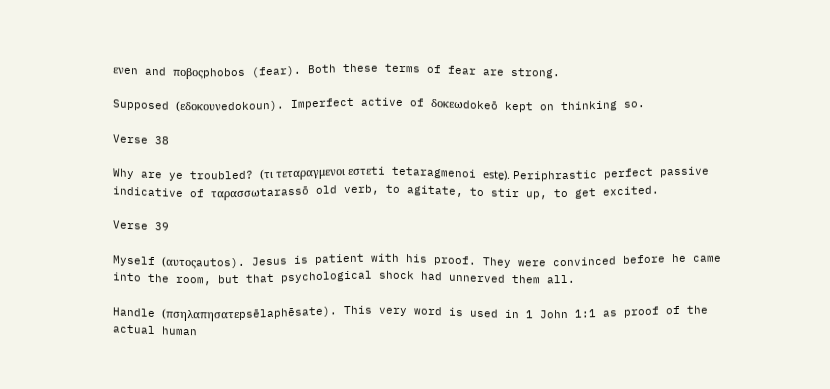ενen and ποβοςphobos (fear). Both these terms of fear are strong.

Supposed (εδοκουνedokoun). Imperfect active of δοκεωdokeō kept on thinking so.

Verse 38

Why are ye troubled? (τι τεταραγμενοι εστεti tetaragmenoi este̱). Periphrastic perfect passive indicative of ταρασσωtarassō old verb, to agitate, to stir up, to get excited.

Verse 39

Myself (αυτοςautos). Jesus is patient with his proof. They were convinced before he came into the room, but that psychological shock had unnerved them all.

Handle (πσηλαπησατεpsēlaphēsate). This very word is used in 1 John 1:1 as proof of the actual human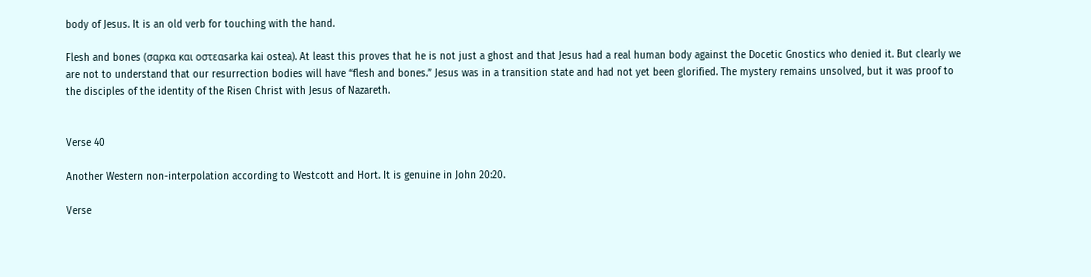body of Jesus. It is an old verb for touching with the hand.

Flesh and bones (σαρκα και οστεαsarka kai ostea). At least this proves that he is not just a ghost and that Jesus had a real human body against the Docetic Gnostics who denied it. But clearly we are not to understand that our resurrection bodies will have “flesh and bones.” Jesus was in a transition state and had not yet been glorified. The mystery remains unsolved, but it was proof to the disciples of the identity of the Risen Christ with Jesus of Nazareth.


Verse 40

Another Western non-interpolation according to Westcott and Hort. It is genuine in John 20:20.

Verse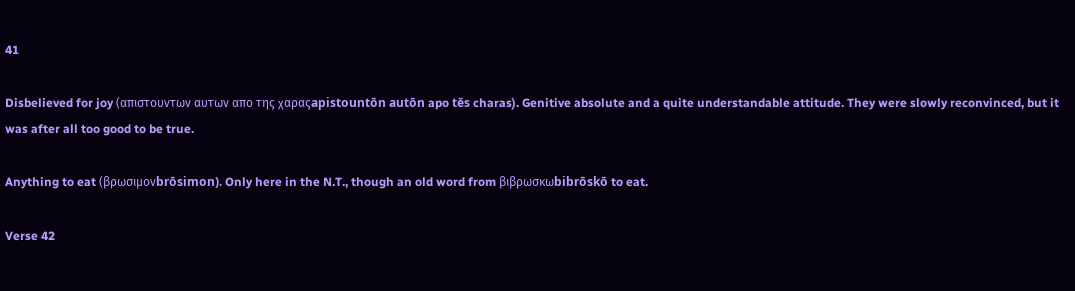41

Disbelieved for joy (απιστουντων αυτων απο της χαραςapistountōn autōn apo tēs charas). Genitive absolute and a quite understandable attitude. They were slowly reconvinced, but it was after all too good to be true.

Anything to eat (βρωσιμονbrōsimon). Only here in the N.T., though an old word from βιβρωσκωbibrōskō to eat.

Verse 42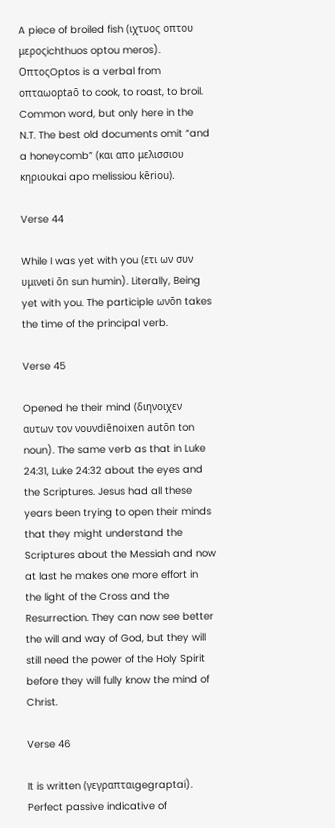A piece of broiled fish (ιχτυος οπτου μεροςichthuos optou meros). ΟπτοςOptos is a verbal from οπταωoptaō to cook, to roast, to broil. Common word, but only here in the N.T. The best old documents omit “and a honeycomb” (και απο μελισσιου κηριουkai apo melissiou kēriou).

Verse 44

While I was yet with you (ετι ων συν υμινeti ōn sun humin). Literally, Being yet with you. The participle ωνōn takes the time of the principal verb.

Verse 45

Opened he their mind (διηνοιχεν αυτων τον νουνdiēnoixen autōn ton noun). The same verb as that in Luke 24:31, Luke 24:32 about the eyes and the Scriptures. Jesus had all these years been trying to open their minds that they might understand the Scriptures about the Messiah and now at last he makes one more effort in the light of the Cross and the Resurrection. They can now see better the will and way of God, but they will still need the power of the Holy Spirit before they will fully know the mind of Christ.

Verse 46

It is written (γεγραπταιgegraptai). Perfect passive indicative of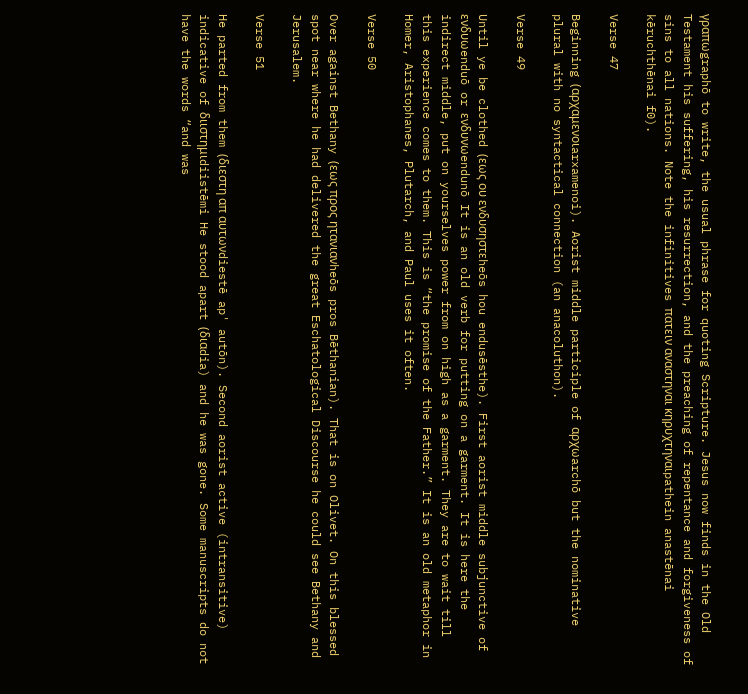γραπωgraphō to write, the usual phrase for quoting Scripture. Jesus now finds in the Old Testament his suffering, his resurrection, and the preaching of repentance and forgiveness of sins to all nations. Note the infinitives πατειν αναστηναι κηρυχτηναιpathein anastēnai kēruchthēnai f0).

Verse 47

Beginning (αρχαμενοιarxamenoi). Aorist middle participle of αρχωarchō but the nominative plural with no syntactical connection (an anacoluthon).

Verse 49

Until ye be clothed (εως ου ενδυσηστεheōs hou endusēsthe). First aorist middle subjunctive of ενδυωenduō or ενδυνωendunō It is an old verb for putting on a garment. It is here the indirect middle, put on yourselves power from on high as a garment. They are to wait till this experience comes to them. This is “the promise of the Father.” It is an old metaphor in Homer, Aristophanes, Plutarch, and Paul uses it often.

Verse 50

Over against Bethany (εως προς ητανιανheōs pros Bēthanian). That is on Olivet. On this blessed spot near where he had delivered the great Eschatological Discourse he could see Bethany and Jerusalem.

Verse 51

He parted from them (διεστη απ αυτωνdiestē ap' autōn). Second aorist active (intransitive) indicative of διιστημιdiistēmi He stood apart (διαdia) and he was gone. Some manuscripts do not have the words “and was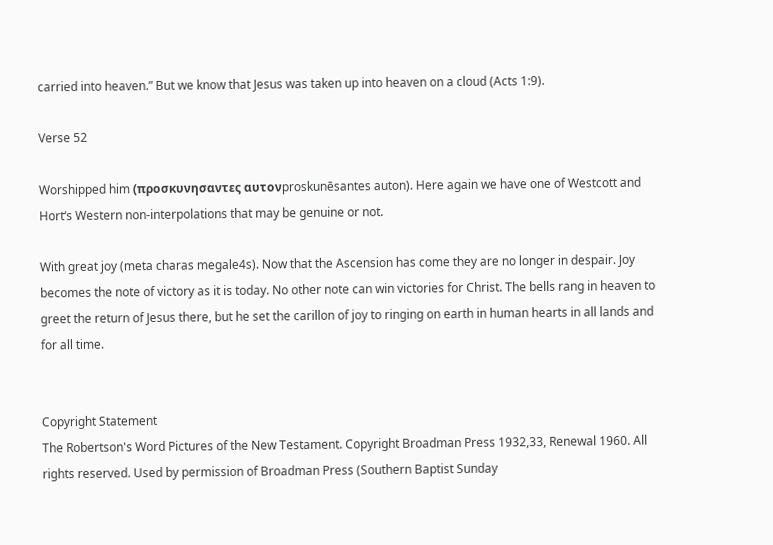carried into heaven.” But we know that Jesus was taken up into heaven on a cloud (Acts 1:9).

Verse 52

Worshipped him (προσκυνησαντες αυτονproskunēsantes auton). Here again we have one of Westcott and Hort‘s Western non-interpolations that may be genuine or not.

With great joy (meta charas megale4s). Now that the Ascension has come they are no longer in despair. Joy becomes the note of victory as it is today. No other note can win victories for Christ. The bells rang in heaven to greet the return of Jesus there, but he set the carillon of joy to ringing on earth in human hearts in all lands and for all time.


Copyright Statement
The Robertson's Word Pictures of the New Testament. Copyright Broadman Press 1932,33, Renewal 1960. All rights reserved. Used by permission of Broadman Press (Southern Baptist Sunday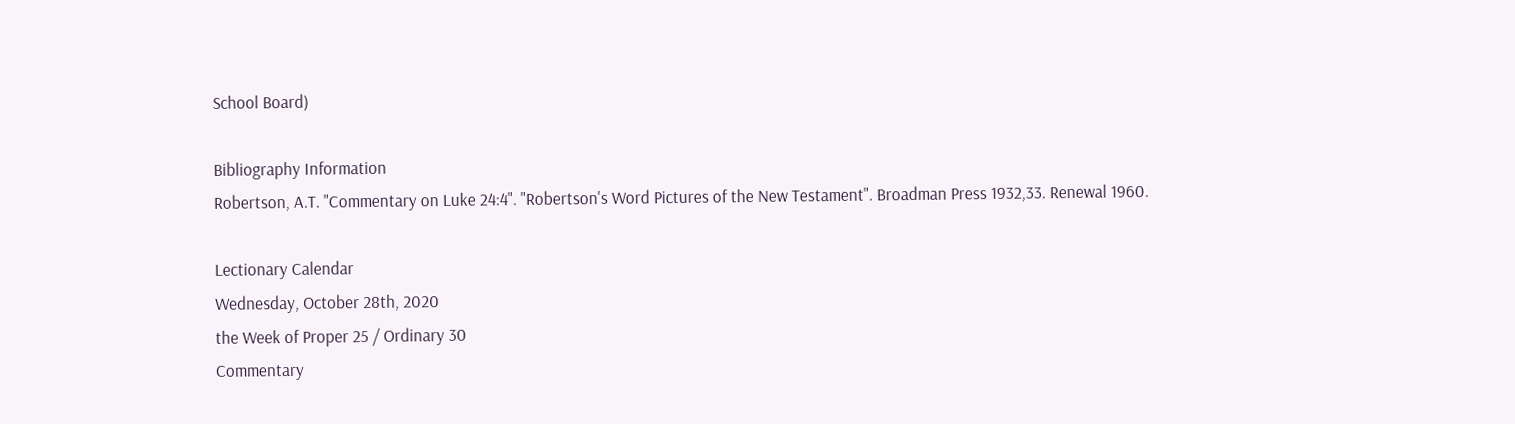School Board)

Bibliography Information
Robertson, A.T. "Commentary on Luke 24:4". "Robertson's Word Pictures of the New Testament". Broadman Press 1932,33. Renewal 1960.

Lectionary Calendar
Wednesday, October 28th, 2020
the Week of Proper 25 / Ordinary 30
Commentary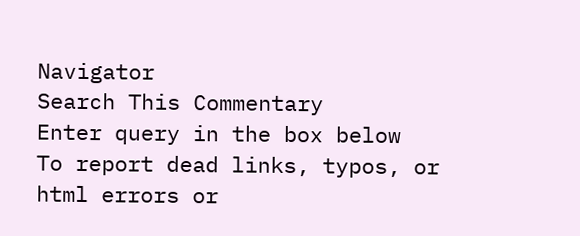Navigator
Search This Commentary
Enter query in the box below
To report dead links, typos, or html errors or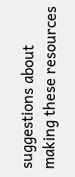suggestions about making these resources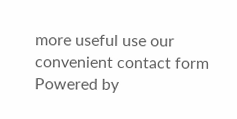more useful use our convenient contact form
Powered by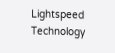Lightspeed Technology